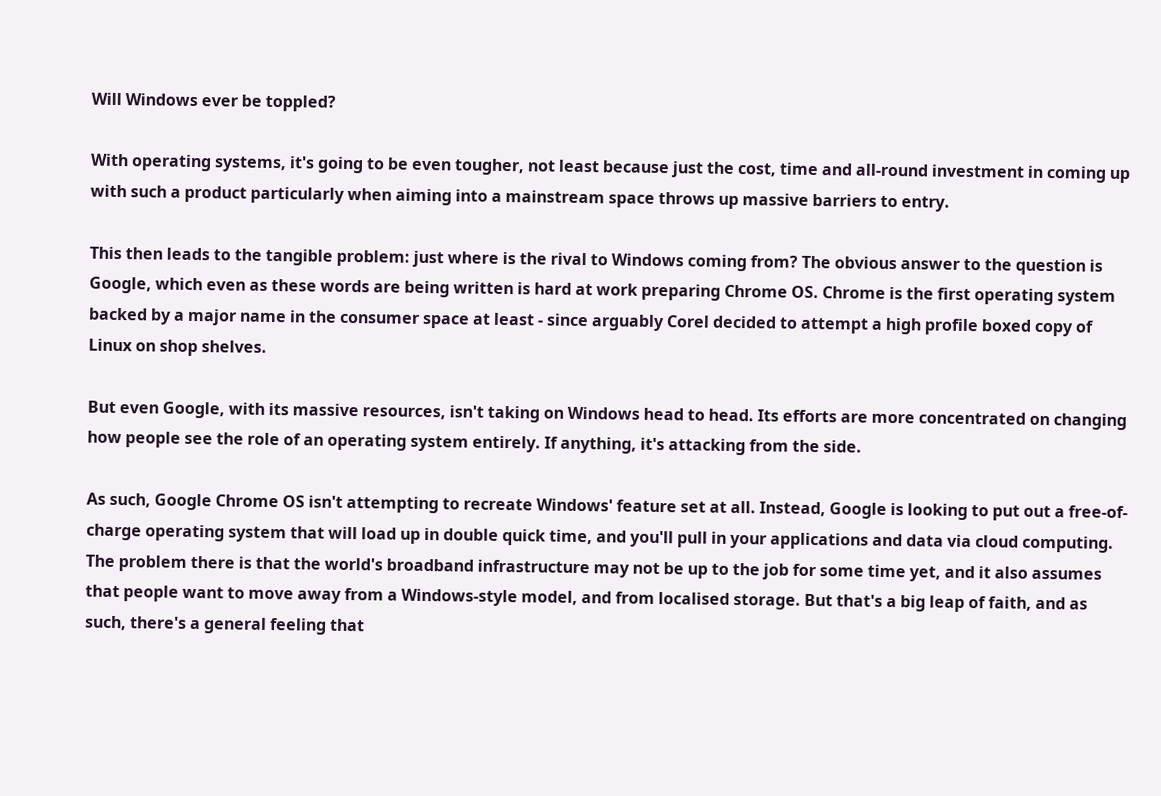Will Windows ever be toppled?

With operating systems, it's going to be even tougher, not least because just the cost, time and all-round investment in coming up with such a product particularly when aiming into a mainstream space throws up massive barriers to entry.

This then leads to the tangible problem: just where is the rival to Windows coming from? The obvious answer to the question is Google, which even as these words are being written is hard at work preparing Chrome OS. Chrome is the first operating system backed by a major name in the consumer space at least - since arguably Corel decided to attempt a high profile boxed copy of Linux on shop shelves.

But even Google, with its massive resources, isn't taking on Windows head to head. Its efforts are more concentrated on changing how people see the role of an operating system entirely. If anything, it's attacking from the side.

As such, Google Chrome OS isn't attempting to recreate Windows' feature set at all. Instead, Google is looking to put out a free-of-charge operating system that will load up in double quick time, and you'll pull in your applications and data via cloud computing. The problem there is that the world's broadband infrastructure may not be up to the job for some time yet, and it also assumes that people want to move away from a Windows-style model, and from localised storage. But that's a big leap of faith, and as such, there's a general feeling that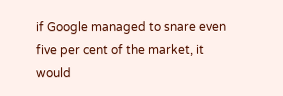if Google managed to snare even five per cent of the market, it would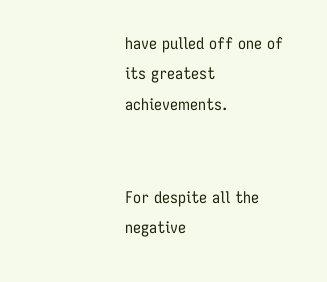have pulled off one of its greatest achievements.


For despite all the negative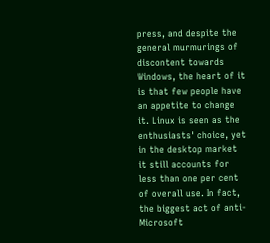press, and despite the general murmurings of discontent towards Windows, the heart of it is that few people have an appetite to change it. Linux is seen as the enthusiasts' choice, yet in the desktop market it still accounts for less than one per cent of overall use. In fact, the biggest act of anti-Microsoft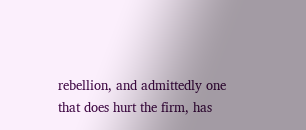rebellion, and admittedly one that does hurt the firm, has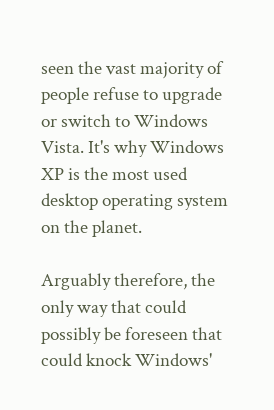seen the vast majority of people refuse to upgrade or switch to Windows Vista. It's why Windows XP is the most used desktop operating system on the planet.

Arguably therefore, the only way that could possibly be foreseen that could knock Windows'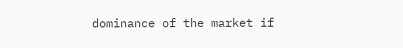dominance of the market if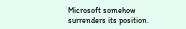Microsoft somehow surrenders its position.